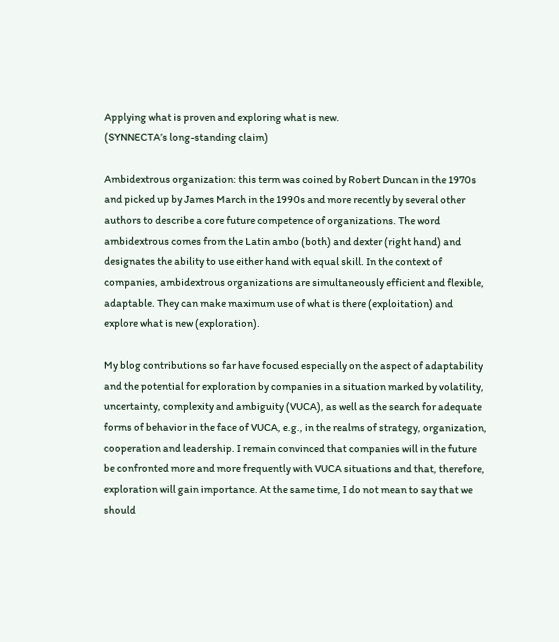Applying what is proven and exploring what is new.
(SYNNECTA’s long-standing claim)

Ambidextrous organization: this term was coined by Robert Duncan in the 1970s and picked up by James March in the 1990s and more recently by several other authors to describe a core future competence of organizations. The word ambidextrous comes from the Latin ambo (both) and dexter (right hand) and designates the ability to use either hand with equal skill. In the context of companies, ambidextrous organizations are simultaneously efficient and flexible, adaptable. They can make maximum use of what is there (exploitation) and explore what is new (exploration).

My blog contributions so far have focused especially on the aspect of adaptability and the potential for exploration by companies in a situation marked by volatility, uncertainty, complexity and ambiguity (VUCA), as well as the search for adequate forms of behavior in the face of VUCA, e.g., in the realms of strategy, organization, cooperation and leadership. I remain convinced that companies will in the future be confronted more and more frequently with VUCA situations and that, therefore, exploration will gain importance. At the same time, I do not mean to say that we should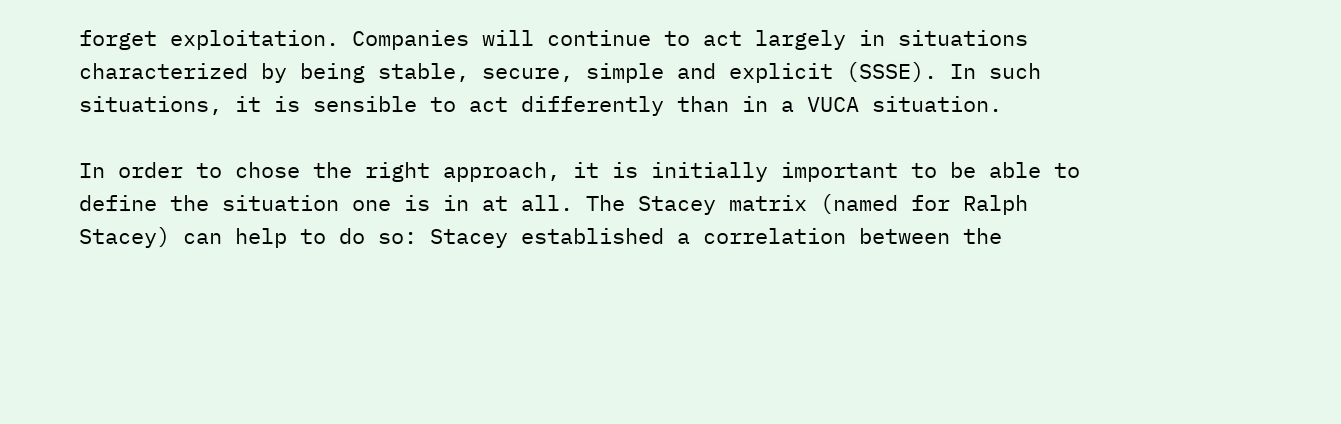forget exploitation. Companies will continue to act largely in situations characterized by being stable, secure, simple and explicit (SSSE). In such situations, it is sensible to act differently than in a VUCA situation.

In order to chose the right approach, it is initially important to be able to define the situation one is in at all. The Stacey matrix (named for Ralph Stacey) can help to do so: Stacey established a correlation between the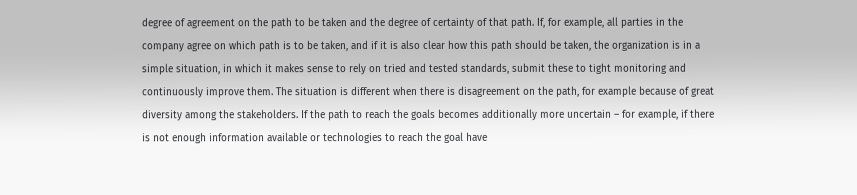degree of agreement on the path to be taken and the degree of certainty of that path. If, for example, all parties in the company agree on which path is to be taken, and if it is also clear how this path should be taken, the organization is in a simple situation, in which it makes sense to rely on tried and tested standards, submit these to tight monitoring and continuously improve them. The situation is different when there is disagreement on the path, for example because of great diversity among the stakeholders. If the path to reach the goals becomes additionally more uncertain – for example, if there is not enough information available or technologies to reach the goal have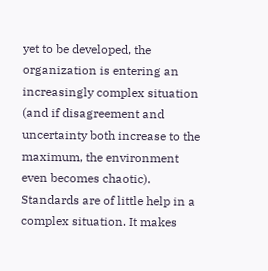yet to be developed, the organization is entering an increasingly complex situation (and if disagreement and uncertainty both increase to the maximum, the environment even becomes chaotic). Standards are of little help in a complex situation. It makes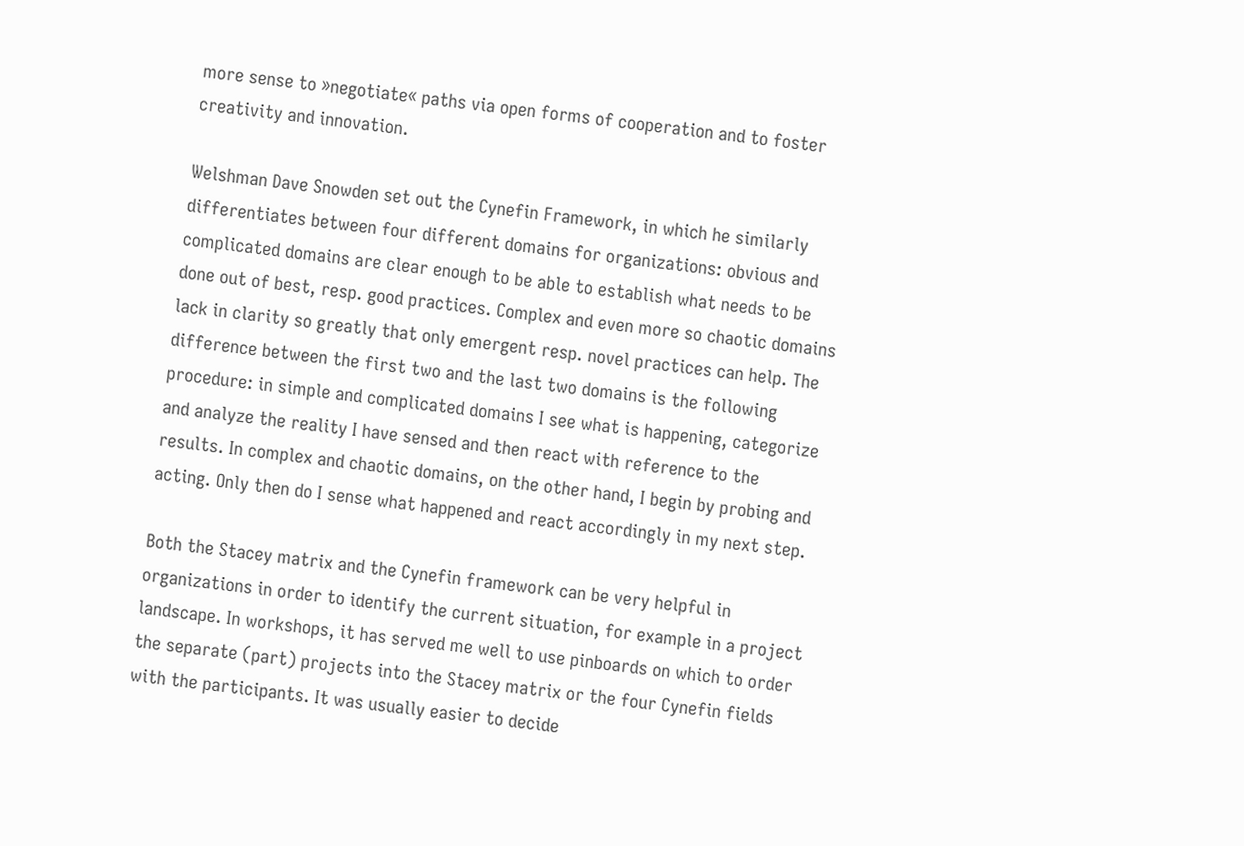more sense to »negotiate« paths via open forms of cooperation and to foster creativity and innovation.

Welshman Dave Snowden set out the Cynefin Framework, in which he similarly differentiates between four different domains for organizations: obvious and complicated domains are clear enough to be able to establish what needs to be done out of best, resp. good practices. Complex and even more so chaotic domains lack in clarity so greatly that only emergent resp. novel practices can help. The difference between the first two and the last two domains is the following procedure: in simple and complicated domains I see what is happening, categorize and analyze the reality I have sensed and then react with reference to the results. In complex and chaotic domains, on the other hand, I begin by probing and acting. Only then do I sense what happened and react accordingly in my next step.

Both the Stacey matrix and the Cynefin framework can be very helpful in organizations in order to identify the current situation, for example in a project landscape. In workshops, it has served me well to use pinboards on which to order the separate (part) projects into the Stacey matrix or the four Cynefin fields with the participants. It was usually easier to decide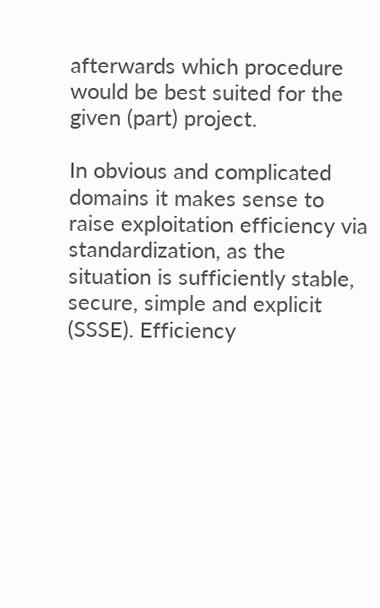afterwards which procedure would be best suited for the given (part) project.

In obvious and complicated domains it makes sense to raise exploitation efficiency via standardization, as the situation is sufficiently stable, secure, simple and explicit (SSSE). Efficiency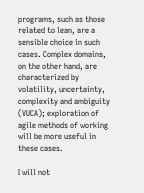programs, such as those related to lean, are a sensible choice in such cases. Complex domains, on the other hand, are characterized by volatility, uncertainty, complexity and ambiguity (VUCA); exploration of agile methods of working will be more useful in these cases.

I will not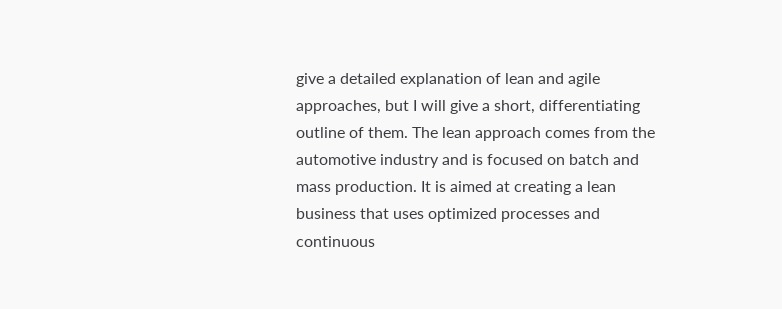give a detailed explanation of lean and agile approaches, but I will give a short, differentiating outline of them. The lean approach comes from the automotive industry and is focused on batch and mass production. It is aimed at creating a lean business that uses optimized processes and continuous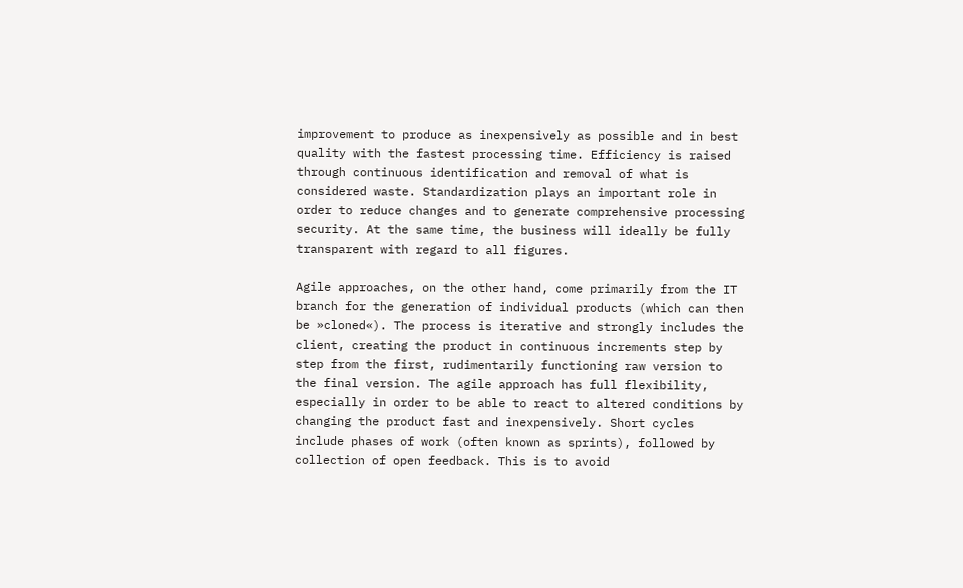improvement to produce as inexpensively as possible and in best quality with the fastest processing time. Efficiency is raised through continuous identification and removal of what is considered waste. Standardization plays an important role in order to reduce changes and to generate comprehensive processing security. At the same time, the business will ideally be fully transparent with regard to all figures.

Agile approaches, on the other hand, come primarily from the IT branch for the generation of individual products (which can then be »cloned«). The process is iterative and strongly includes the client, creating the product in continuous increments step by step from the first, rudimentarily functioning raw version to the final version. The agile approach has full flexibility, especially in order to be able to react to altered conditions by changing the product fast and inexpensively. Short cycles include phases of work (often known as sprints), followed by collection of open feedback. This is to avoid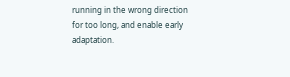running in the wrong direction for too long, and enable early adaptation.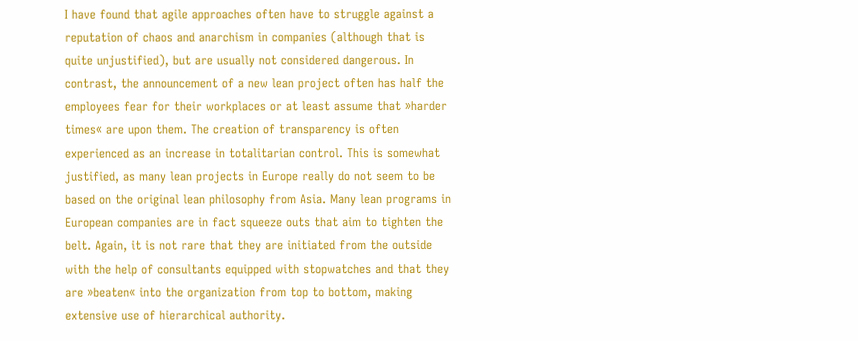I have found that agile approaches often have to struggle against a reputation of chaos and anarchism in companies (although that is quite unjustified), but are usually not considered dangerous. In contrast, the announcement of a new lean project often has half the employees fear for their workplaces or at least assume that »harder times« are upon them. The creation of transparency is often experienced as an increase in totalitarian control. This is somewhat justified, as many lean projects in Europe really do not seem to be based on the original lean philosophy from Asia. Many lean programs in European companies are in fact squeeze outs that aim to tighten the belt. Again, it is not rare that they are initiated from the outside with the help of consultants equipped with stopwatches and that they are »beaten« into the organization from top to bottom, making extensive use of hierarchical authority.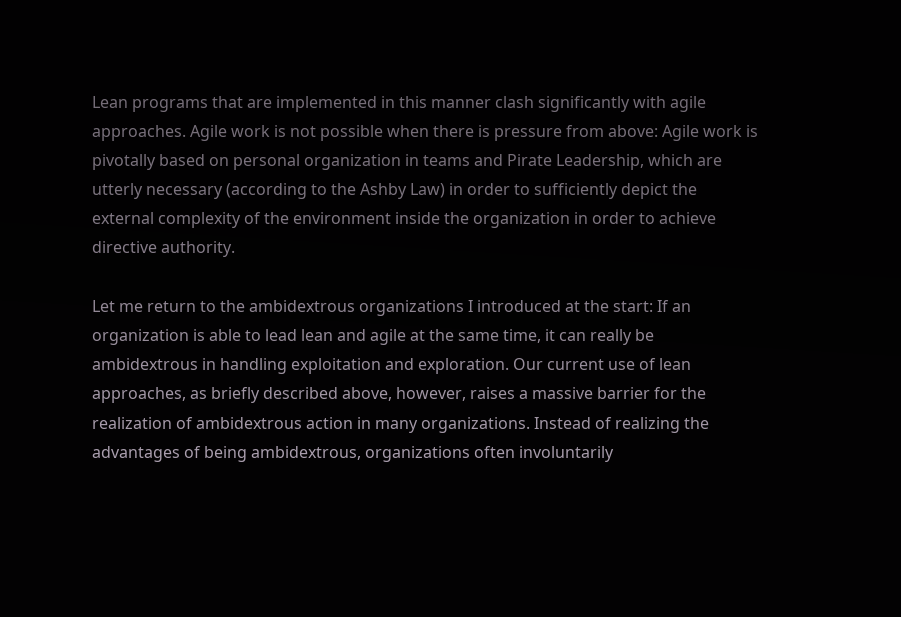Lean programs that are implemented in this manner clash significantly with agile approaches. Agile work is not possible when there is pressure from above: Agile work is pivotally based on personal organization in teams and Pirate Leadership, which are utterly necessary (according to the Ashby Law) in order to sufficiently depict the external complexity of the environment inside the organization in order to achieve directive authority.

Let me return to the ambidextrous organizations I introduced at the start: If an organization is able to lead lean and agile at the same time, it can really be ambidextrous in handling exploitation and exploration. Our current use of lean approaches, as briefly described above, however, raises a massive barrier for the realization of ambidextrous action in many organizations. Instead of realizing the advantages of being ambidextrous, organizations often involuntarily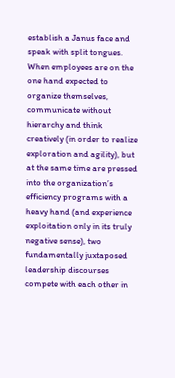establish a Janus face and speak with split tongues. When employees are on the one hand expected to organize themselves, communicate without hierarchy and think creatively (in order to realize exploration and agility), but at the same time are pressed into the organization’s efficiency programs with a heavy hand (and experience exploitation only in its truly negative sense), two fundamentally juxtaposed leadership discourses compete with each other in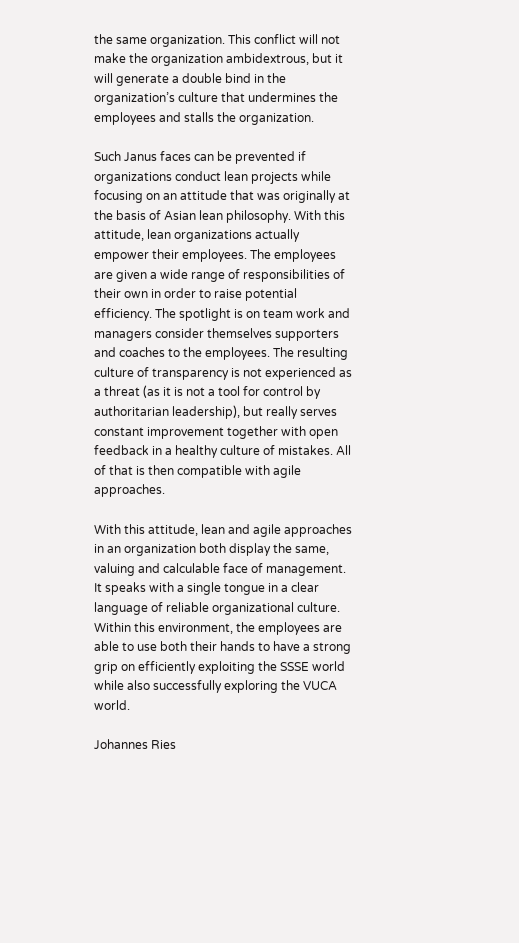the same organization. This conflict will not make the organization ambidextrous, but it will generate a double bind in the organization’s culture that undermines the employees and stalls the organization.

Such Janus faces can be prevented if organizations conduct lean projects while focusing on an attitude that was originally at the basis of Asian lean philosophy. With this attitude, lean organizations actually empower their employees. The employees are given a wide range of responsibilities of their own in order to raise potential efficiency. The spotlight is on team work and managers consider themselves supporters and coaches to the employees. The resulting culture of transparency is not experienced as a threat (as it is not a tool for control by authoritarian leadership), but really serves constant improvement together with open feedback in a healthy culture of mistakes. All of that is then compatible with agile approaches.

With this attitude, lean and agile approaches in an organization both display the same, valuing and calculable face of management. It speaks with a single tongue in a clear language of reliable organizational culture. Within this environment, the employees are able to use both their hands to have a strong grip on efficiently exploiting the SSSE world while also successfully exploring the VUCA world.

Johannes Ries